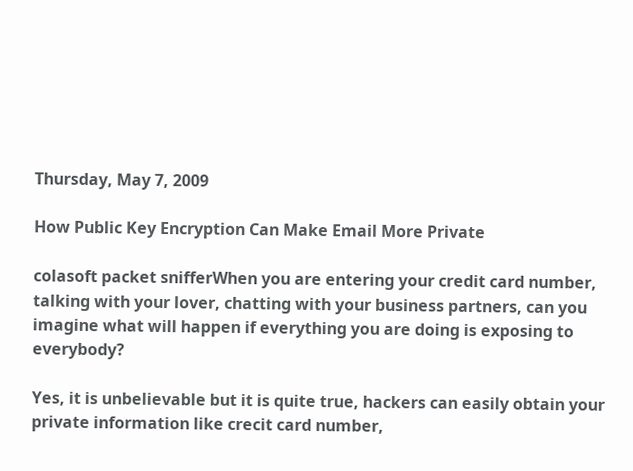Thursday, May 7, 2009

How Public Key Encryption Can Make Email More Private

colasoft packet snifferWhen you are entering your credit card number, talking with your lover, chatting with your business partners, can you imagine what will happen if everything you are doing is exposing to everybody?

Yes, it is unbelievable but it is quite true, hackers can easily obtain your private information like crecit card number,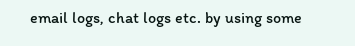email logs, chat logs etc. by using some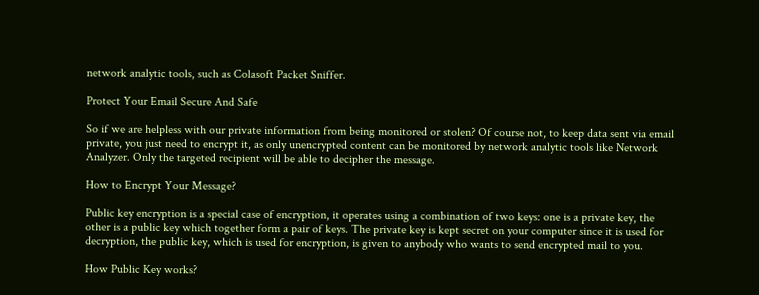network analytic tools, such as Colasoft Packet Sniffer.

Protect Your Email Secure And Safe

So if we are helpless with our private information from being monitored or stolen? Of course not, to keep data sent via email private, you just need to encrypt it, as only unencrypted content can be monitored by network analytic tools like Network Analyzer. Only the targeted recipient will be able to decipher the message.

How to Encrypt Your Message?

Public key encryption is a special case of encryption, it operates using a combination of two keys: one is a private key, the other is a public key which together form a pair of keys. The private key is kept secret on your computer since it is used for decryption, the public key, which is used for encryption, is given to anybody who wants to send encrypted mail to you.

How Public Key works?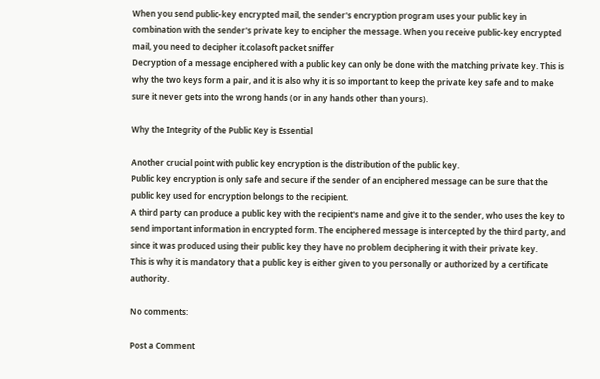When you send public-key encrypted mail, the sender's encryption program uses your public key in combination with the sender's private key to encipher the message. When you receive public-key encrypted mail, you need to decipher it.colasoft packet sniffer
Decryption of a message enciphered with a public key can only be done with the matching private key. This is why the two keys form a pair, and it is also why it is so important to keep the private key safe and to make sure it never gets into the wrong hands (or in any hands other than yours).

Why the Integrity of the Public Key is Essential

Another crucial point with public key encryption is the distribution of the public key.
Public key encryption is only safe and secure if the sender of an enciphered message can be sure that the public key used for encryption belongs to the recipient.
A third party can produce a public key with the recipient's name and give it to the sender, who uses the key to send important information in encrypted form. The enciphered message is intercepted by the third party, and since it was produced using their public key they have no problem deciphering it with their private key.
This is why it is mandatory that a public key is either given to you personally or authorized by a certificate authority.

No comments:

Post a Comment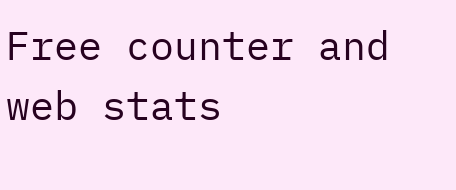Free counter and web stats